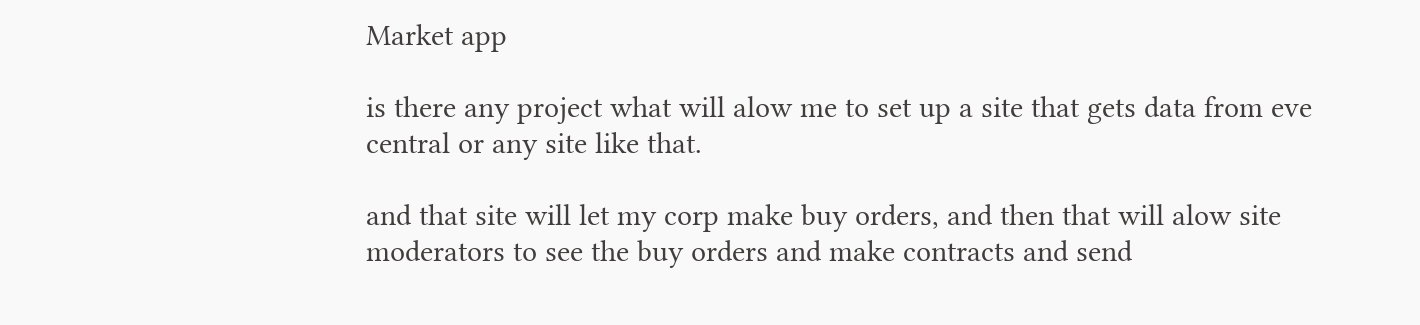Market app

is there any project what will alow me to set up a site that gets data from eve central or any site like that.

and that site will let my corp make buy orders, and then that will alow site moderators to see the buy orders and make contracts and send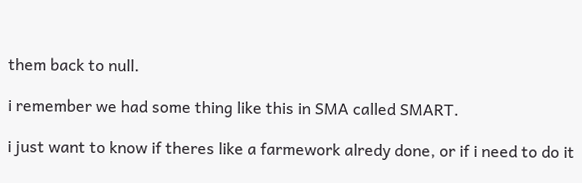them back to null.

i remember we had some thing like this in SMA called SMART.

i just want to know if theres like a farmework alredy done, or if i need to do it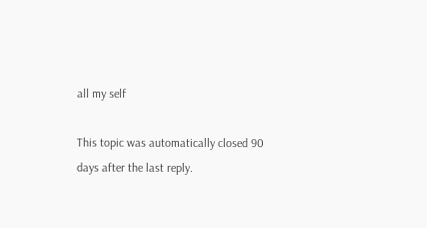all my self

This topic was automatically closed 90 days after the last reply.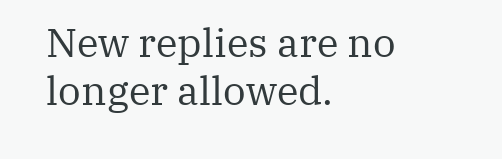New replies are no longer allowed.